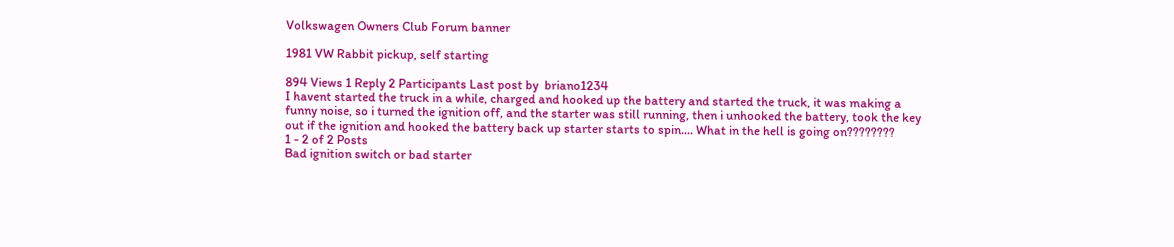Volkswagen Owners Club Forum banner

1981 VW Rabbit pickup, self starting

894 Views 1 Reply 2 Participants Last post by  briano1234
I havent started the truck in a while, charged and hooked up the battery and started the truck, it was making a funny noise, so i turned the ignition off, and the starter was still running, then i unhooked the battery, took the key out if the ignition and hooked the battery back up starter starts to spin.... What in the hell is going on????????
1 - 2 of 2 Posts
Bad ignition switch or bad starter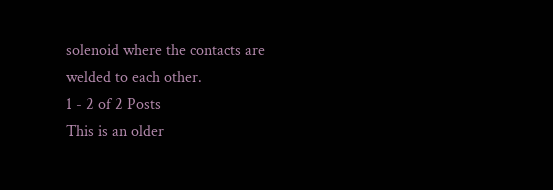solenoid where the contacts are welded to each other.
1 - 2 of 2 Posts
This is an older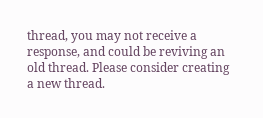thread, you may not receive a response, and could be reviving an old thread. Please consider creating a new thread.